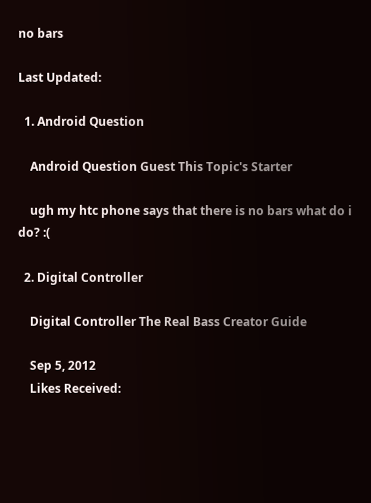no bars

Last Updated:

  1. Android Question

    Android Question Guest This Topic's Starter

    ugh my htc phone says that there is no bars what do i do? :(

  2. Digital Controller

    Digital Controller The Real Bass Creator Guide

    Sep 5, 2012
    Likes Received: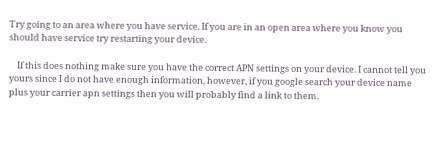Try going to an area where you have service. If you are in an open area where you know you should have service try restarting your device.

    If this does nothing make sure you have the correct APN settings on your device. I cannot tell you yours since I do not have enough information, however, if you google search your device name plus your carrier apn settings then you will probably find a link to them.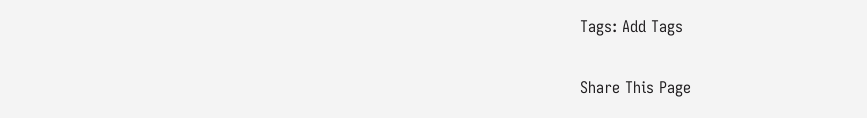Tags: Add Tags

Share This Page